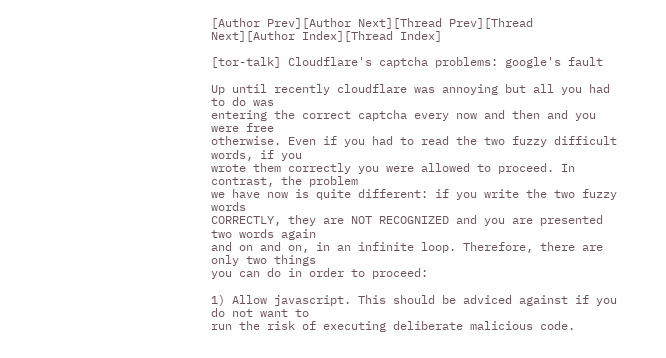[Author Prev][Author Next][Thread Prev][Thread Next][Author Index][Thread Index]

[tor-talk] Cloudflare's captcha problems: google's fault

Up until recently cloudflare was annoying but all you had to do was
entering the correct captcha every now and then and you were free
otherwise. Even if you had to read the two fuzzy difficult words, if you
wrote them correctly you were allowed to proceed. In contrast, the problem
we have now is quite different: if you write the two fuzzy words
CORRECTLY, they are NOT RECOGNIZED and you are presented two words again
and on and on, in an infinite loop. Therefore, there are only two things
you can do in order to proceed:

1) Allow javascript. This should be adviced against if you do not want to
run the risk of executing deliberate malicious code.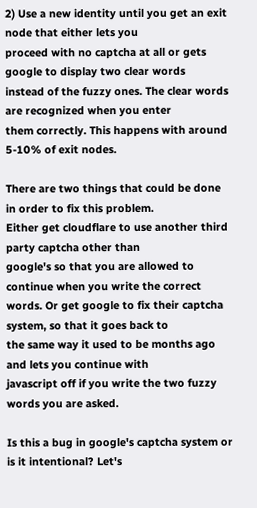2) Use a new identity until you get an exit node that either lets you
proceed with no captcha at all or gets google to display two clear words
instead of the fuzzy ones. The clear words are recognized when you enter
them correctly. This happens with around 5-10% of exit nodes.

There are two things that could be done in order to fix this problem.
Either get cloudflare to use another third party captcha other than
google's so that you are allowed to continue when you write the correct
words. Or get google to fix their captcha system, so that it goes back to
the same way it used to be months ago and lets you continue with
javascript off if you write the two fuzzy words you are asked.

Is this a bug in google's captcha system or is it intentional? Let's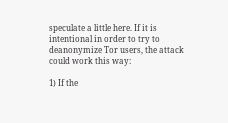speculate a little here. If it is intentional in order to try to
deanonymize Tor users, the attack could work this way:

1) If the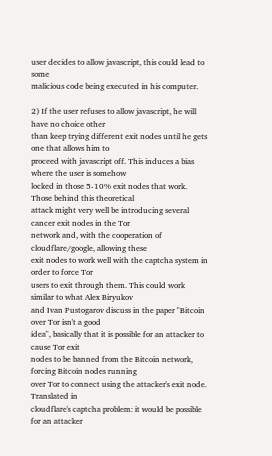user decides to allow javascript, this could lead to some
malicious code being executed in his computer.

2) If the user refuses to allow javascript, he will have no choice other
than keep trying different exit nodes until he gets one that allows him to
proceed with javascript off. This induces a bias where the user is somehow
locked in those 5-10% exit nodes that work. Those behind this theoretical
attack might very well be introducing several cancer exit nodes in the Tor
network and, with the cooperation of cloudflare/google, allowing these
exit nodes to work well with the captcha system in order to force Tor
users to exit through them. This could work similar to what Alex Biryukov
and Ivan Pustogarov discuss in the paper "Bitcoin over Tor isn't a good
idea", basically that it is possible for an attacker to cause Tor exit
nodes to be banned from the Bitcoin network, forcing Bitcoin nodes running
over Tor to connect using the attacker's exit node. Translated in
cloudflare's captcha problem: it would be possible for an attacker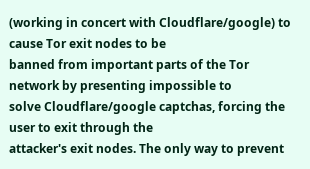(working in concert with Cloudflare/google) to cause Tor exit nodes to be
banned from important parts of the Tor network by presenting impossible to
solve Cloudflare/google captchas, forcing the user to exit through the
attacker's exit nodes. The only way to prevent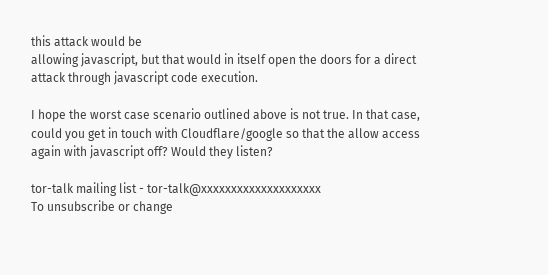this attack would be
allowing javascript, but that would in itself open the doors for a direct
attack through javascript code execution.

I hope the worst case scenario outlined above is not true. In that case,
could you get in touch with Cloudflare/google so that the allow access
again with javascript off? Would they listen?

tor-talk mailing list - tor-talk@xxxxxxxxxxxxxxxxxxxx
To unsubscribe or change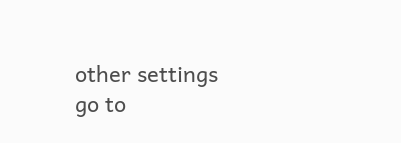other settings go to